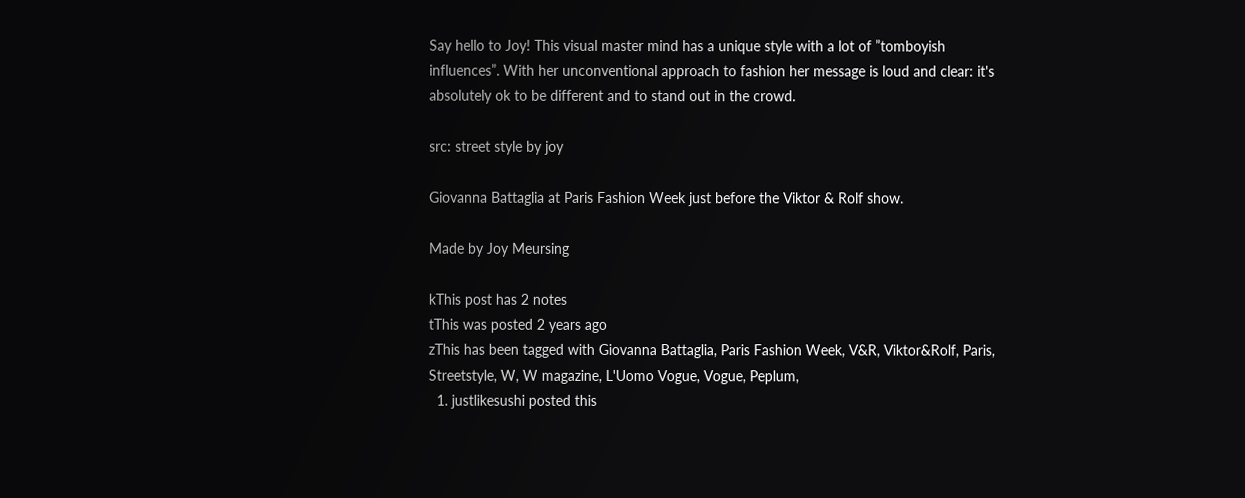Say hello to Joy! This visual master mind has a unique style with a lot of ”tomboyish influences”. With her unconventional approach to fashion her message is loud and clear: it's absolutely ok to be different and to stand out in the crowd.

src: street style by joy

Giovanna Battaglia at Paris Fashion Week just before the Viktor & Rolf show.

Made by Joy Meursing

kThis post has 2 notes
tThis was posted 2 years ago
zThis has been tagged with Giovanna Battaglia, Paris Fashion Week, V&R, Viktor&Rolf, Paris, Streetstyle, W, W magazine, L'Uomo Vogue, Vogue, Peplum,
  1. justlikesushi posted this